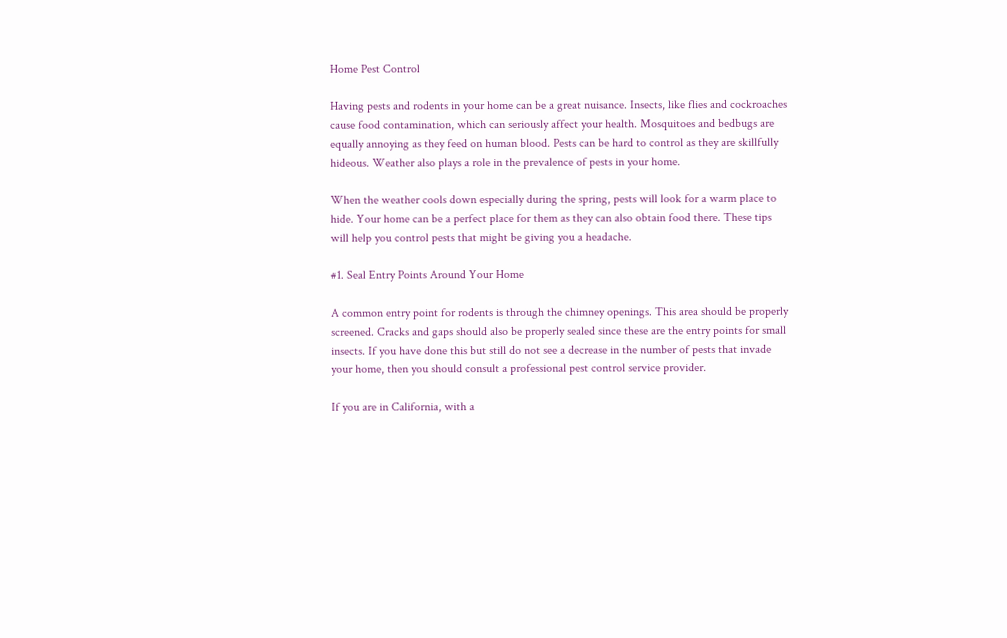Home Pest Control

Having pests and rodents in your home can be a great nuisance. Insects, like flies and cockroaches cause food contamination, which can seriously affect your health. Mosquitoes and bedbugs are equally annoying as they feed on human blood. Pests can be hard to control as they are skillfully hideous. Weather also plays a role in the prevalence of pests in your home.

When the weather cools down especially during the spring, pests will look for a warm place to hide. Your home can be a perfect place for them as they can also obtain food there. These tips will help you control pests that might be giving you a headache.

#1. Seal Entry Points Around Your Home

A common entry point for rodents is through the chimney openings. This area should be properly screened. Cracks and gaps should also be properly sealed since these are the entry points for small insects. If you have done this but still do not see a decrease in the number of pests that invade your home, then you should consult a professional pest control service provider.

If you are in California, with a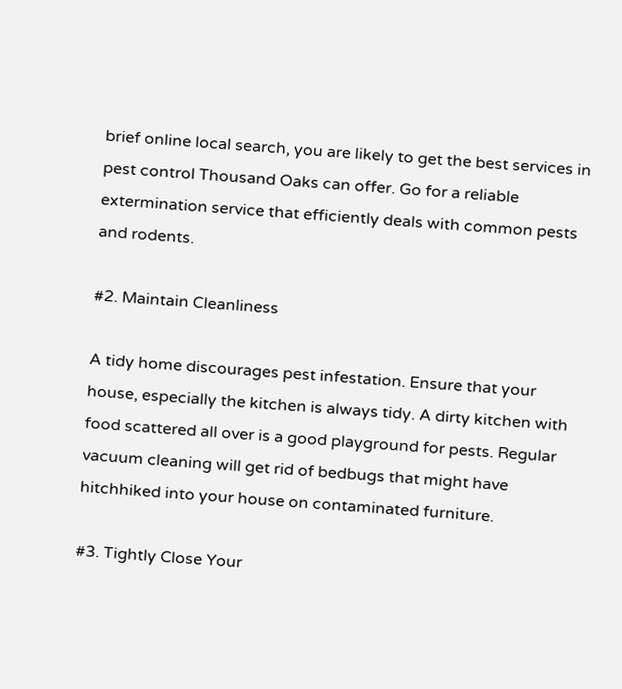brief online local search, you are likely to get the best services in pest control Thousand Oaks can offer. Go for a reliable extermination service that efficiently deals with common pests and rodents.

#2. Maintain Cleanliness

A tidy home discourages pest infestation. Ensure that your house, especially the kitchen is always tidy. A dirty kitchen with food scattered all over is a good playground for pests. Regular vacuum cleaning will get rid of bedbugs that might have hitchhiked into your house on contaminated furniture.

#3. Tightly Close Your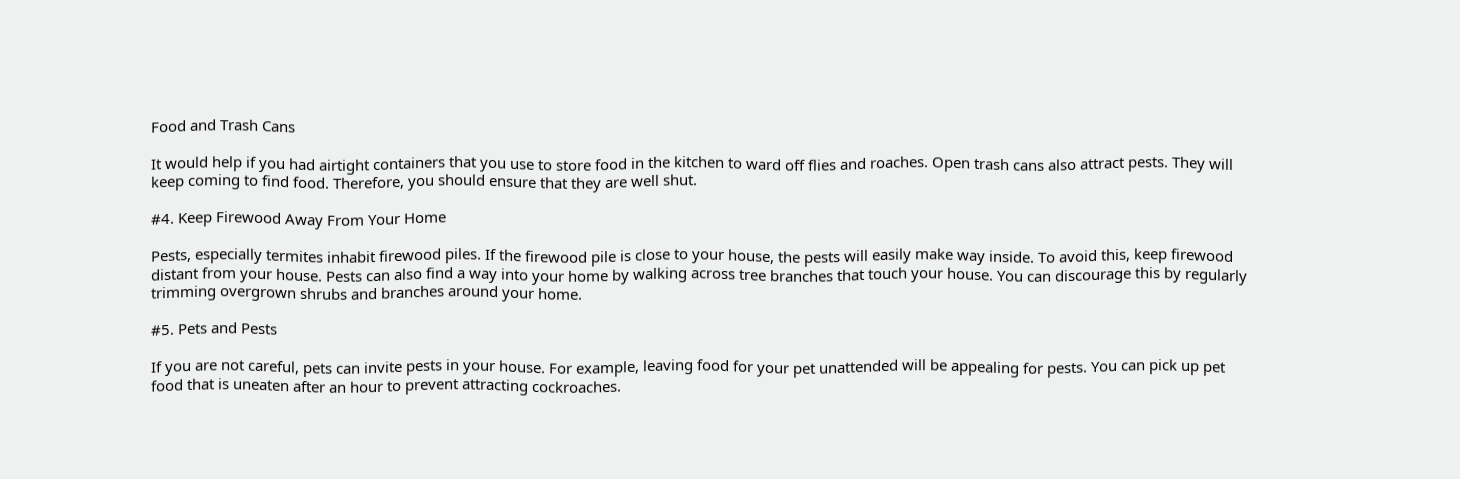Food and Trash Cans

It would help if you had airtight containers that you use to store food in the kitchen to ward off flies and roaches. Open trash cans also attract pests. They will keep coming to find food. Therefore, you should ensure that they are well shut.

#4. Keep Firewood Away From Your Home

Pests, especially termites inhabit firewood piles. If the firewood pile is close to your house, the pests will easily make way inside. To avoid this, keep firewood distant from your house. Pests can also find a way into your home by walking across tree branches that touch your house. You can discourage this by regularly trimming overgrown shrubs and branches around your home.

#5. Pets and Pests

If you are not careful, pets can invite pests in your house. For example, leaving food for your pet unattended will be appealing for pests. You can pick up pet food that is uneaten after an hour to prevent attracting cockroaches.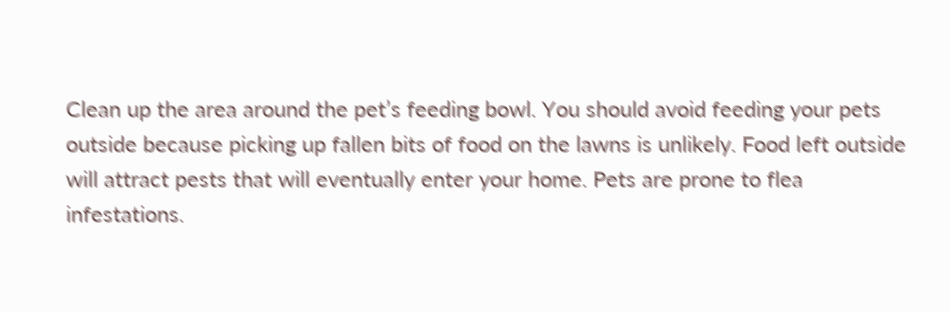Clean up the area around the pet’s feeding bowl. You should avoid feeding your pets outside because picking up fallen bits of food on the lawns is unlikely. Food left outside will attract pests that will eventually enter your home. Pets are prone to flea infestations.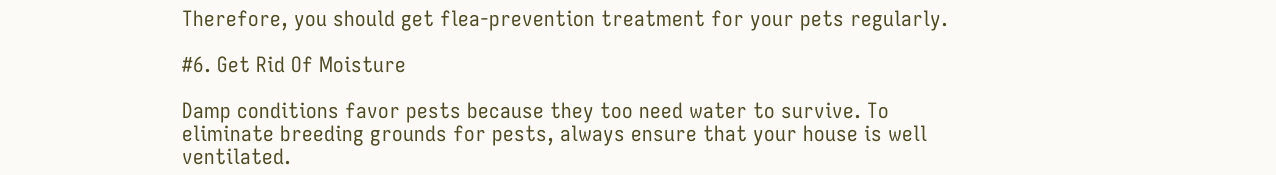Therefore, you should get flea-prevention treatment for your pets regularly.

#6. Get Rid Of Moisture

Damp conditions favor pests because they too need water to survive. To eliminate breeding grounds for pests, always ensure that your house is well ventilated.